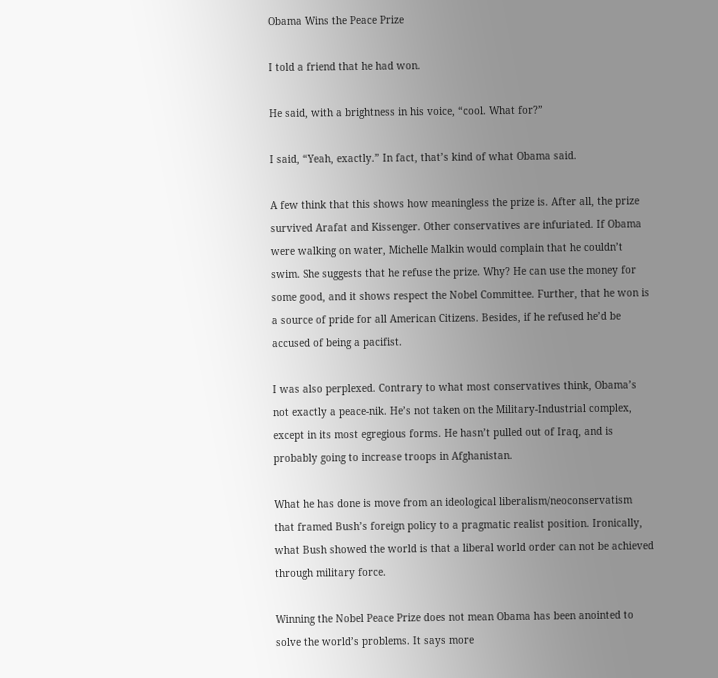Obama Wins the Peace Prize

I told a friend that he had won.

He said, with a brightness in his voice, “cool. What for?”

I said, “Yeah, exactly.” In fact, that’s kind of what Obama said.

A few think that this shows how meaningless the prize is. After all, the prize survived Arafat and Kissenger. Other conservatives are infuriated. If Obama were walking on water, Michelle Malkin would complain that he couldn’t swim. She suggests that he refuse the prize. Why? He can use the money for some good, and it shows respect the Nobel Committee. Further, that he won is a source of pride for all American Citizens. Besides, if he refused he’d be accused of being a pacifist.

I was also perplexed. Contrary to what most conservatives think, Obama’s not exactly a peace-nik. He’s not taken on the Military-Industrial complex, except in its most egregious forms. He hasn’t pulled out of Iraq, and is probably going to increase troops in Afghanistan.

What he has done is move from an ideological liberalism/neoconservatism that framed Bush’s foreign policy to a pragmatic realist position. Ironically, what Bush showed the world is that a liberal world order can not be achieved through military force.

Winning the Nobel Peace Prize does not mean Obama has been anointed to solve the world’s problems. It says more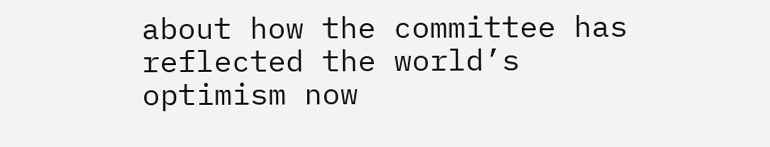about how the committee has reflected the world’s optimism now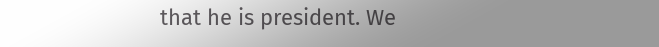that he is president. We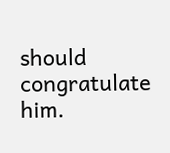should congratulate him.